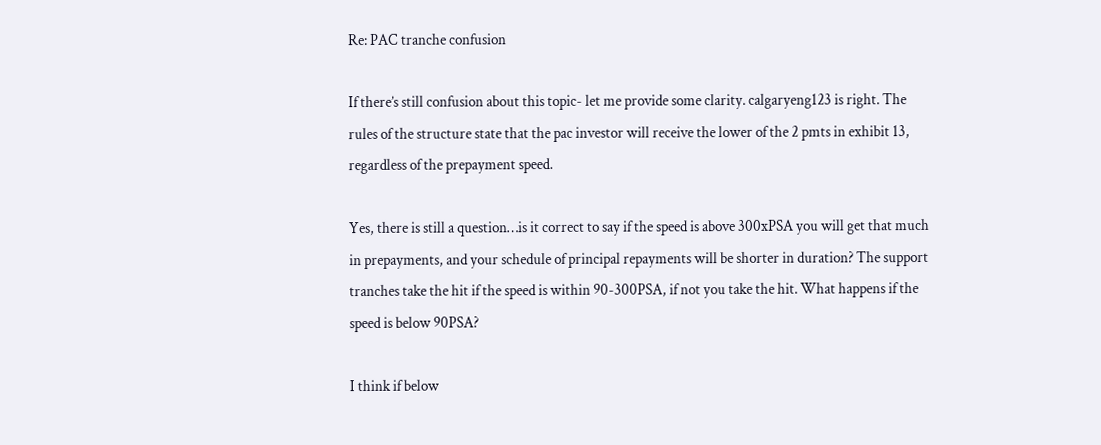Re: PAC tranche confusion

If there’s still confusion about this topic- let me provide some clarity. calgaryeng123 is right. The rules of the structure state that the pac investor will receive the lower of the 2 pmts in exhibit 13, regardless of the prepayment speed.

Yes, there is still a question…is it correct to say if the speed is above 300xPSA you will get that much in prepayments, and your schedule of principal repayments will be shorter in duration? The support tranches take the hit if the speed is within 90-300PSA, if not you take the hit. What happens if the speed is below 90PSA?

I think if below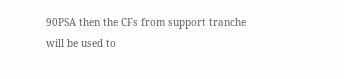90PSA then the CFs from support tranche will be used to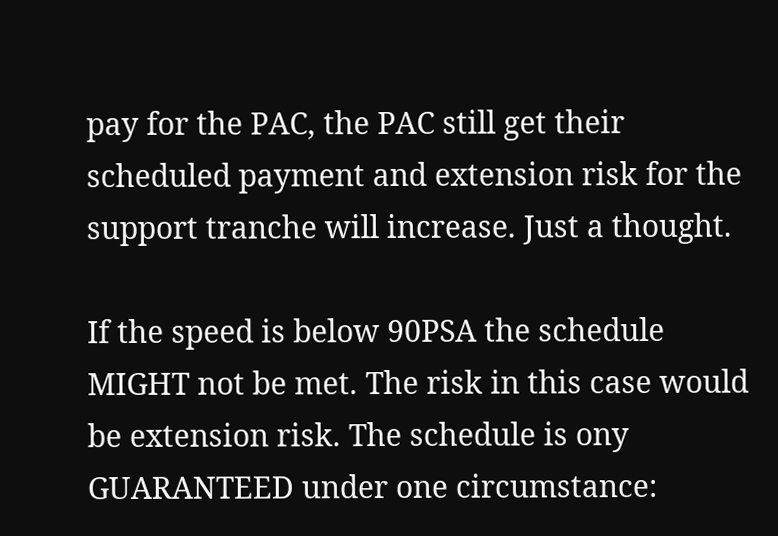pay for the PAC, the PAC still get their scheduled payment and extension risk for the support tranche will increase. Just a thought.

If the speed is below 90PSA the schedule MIGHT not be met. The risk in this case would be extension risk. The schedule is ony GUARANTEED under one circumstance: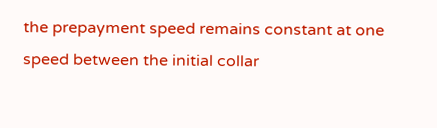the prepayment speed remains constant at one speed between the initial collar